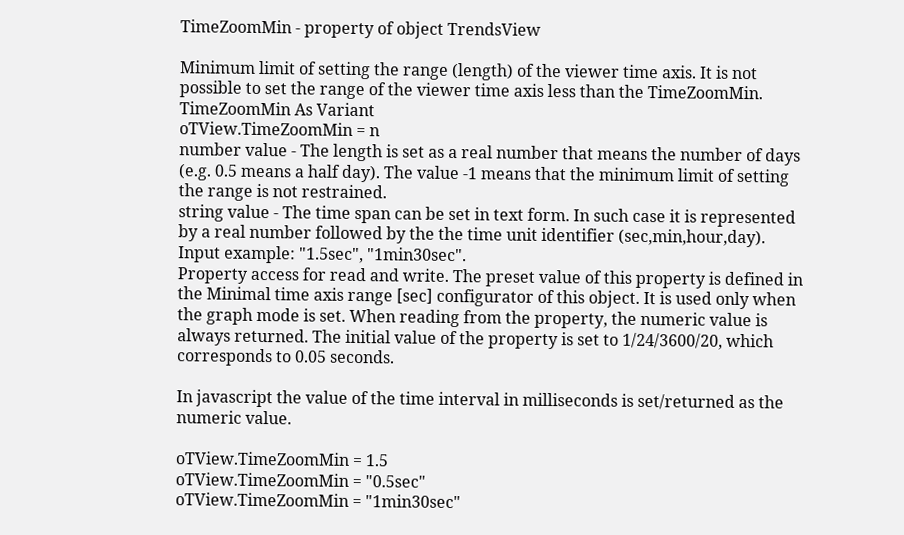TimeZoomMin - property of object TrendsView

Minimum limit of setting the range (length) of the viewer time axis. It is not possible to set the range of the viewer time axis less than the TimeZoomMin.
TimeZoomMin As Variant
oTView.TimeZoomMin = n
number value - The length is set as a real number that means the number of days (e.g. 0.5 means a half day). The value -1 means that the minimum limit of setting the range is not restrained.
string value - The time span can be set in text form. In such case it is represented by a real number followed by the the time unit identifier (sec,min,hour,day). Input example: "1.5sec", "1min30sec".
Property access for read and write. The preset value of this property is defined in the Minimal time axis range [sec] configurator of this object. It is used only when the graph mode is set. When reading from the property, the numeric value is always returned. The initial value of the property is set to 1/24/3600/20, which corresponds to 0.05 seconds.

In javascript the value of the time interval in milliseconds is set/returned as the numeric value.

oTView.TimeZoomMin = 1.5
oTView.TimeZoomMin = "0.5sec"
oTView.TimeZoomMin = "1min30sec"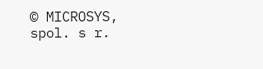© MICROSYS, spol. s r.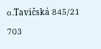o.Tavičská 845/21 703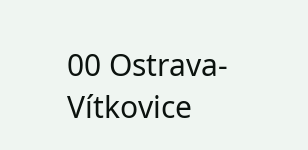00 Ostrava-Vítkovice